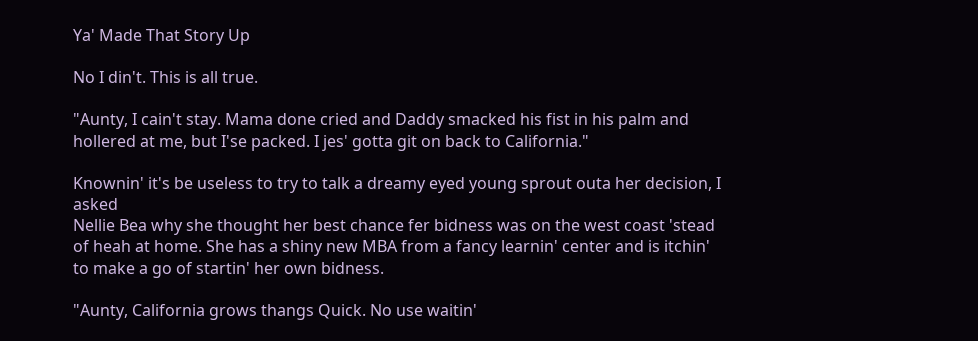Ya' Made That Story Up

No I din't. This is all true.

"Aunty, I cain't stay. Mama done cried and Daddy smacked his fist in his palm and hollered at me, but I'se packed. I jes' gotta git on back to California."

Knownin' it's be useless to try to talk a dreamy eyed young sprout outa her decision, I asked
Nellie Bea why she thought her best chance fer bidness was on the west coast 'stead of heah at home. She has a shiny new MBA from a fancy learnin' center and is itchin' to make a go of startin' her own bidness.

"Aunty, California grows thangs Quick. No use waitin'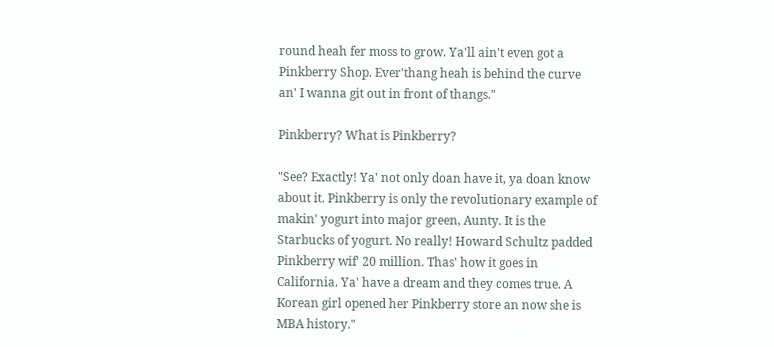round heah fer moss to grow. Ya'll ain't even got a Pinkberry Shop. Ever'thang heah is behind the curve an' I wanna git out in front of thangs."

Pinkberry? What is Pinkberry?

"See? Exactly! Ya' not only doan have it, ya doan know about it. Pinkberry is only the revolutionary example of makin' yogurt into major green, Aunty. It is the Starbucks of yogurt. No really! Howard Schultz padded Pinkberry wif' 20 million. Thas' how it goes in California. Ya' have a dream and they comes true. A Korean girl opened her Pinkberry store an now she is MBA history."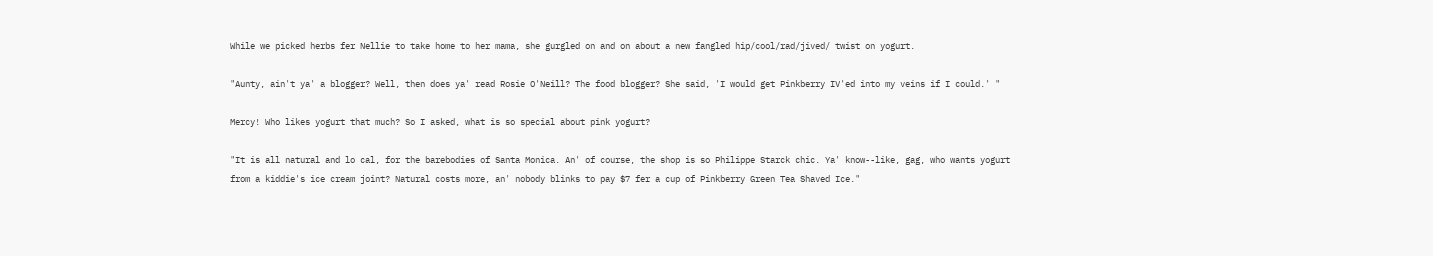While we picked herbs fer Nellie to take home to her mama, she gurgled on and on about a new fangled hip/cool/rad/jived/ twist on yogurt.

"Aunty, ain't ya' a blogger? Well, then does ya' read Rosie O'Neill? The food blogger? She said, 'I would get Pinkberry IV'ed into my veins if I could.' "

Mercy! Who likes yogurt that much? So I asked, what is so special about pink yogurt?

"It is all natural and lo cal, for the barebodies of Santa Monica. An' of course, the shop is so Philippe Starck chic. Ya' know--like, gag, who wants yogurt from a kiddie's ice cream joint? Natural costs more, an' nobody blinks to pay $7 fer a cup of Pinkberry Green Tea Shaved Ice."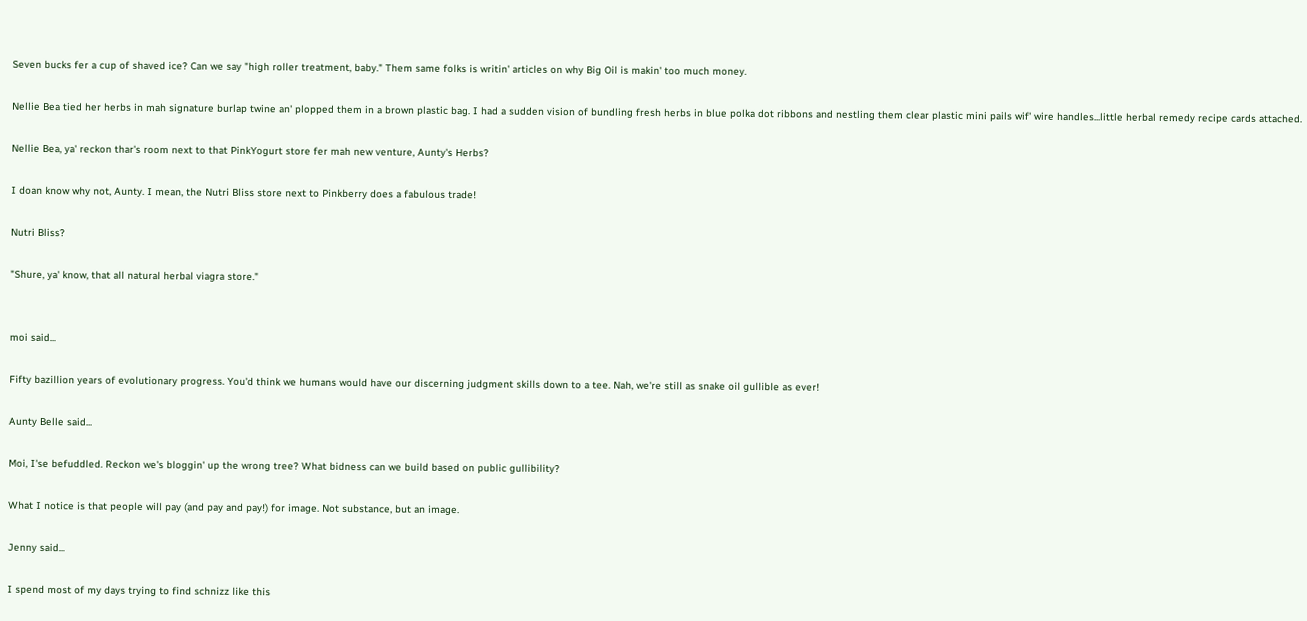Seven bucks fer a cup of shaved ice? Can we say "high roller treatment, baby." Them same folks is writin' articles on why Big Oil is makin' too much money.

Nellie Bea tied her herbs in mah signature burlap twine an' plopped them in a brown plastic bag. I had a sudden vision of bundling fresh herbs in blue polka dot ribbons and nestling them clear plastic mini pails wif' wire handles...little herbal remedy recipe cards attached.

Nellie Bea, ya' reckon thar's room next to that PinkYogurt store fer mah new venture, Aunty's Herbs?

I doan know why not, Aunty. I mean, the Nutri Bliss store next to Pinkberry does a fabulous trade!

Nutri Bliss?

"Shure, ya' know, that all natural herbal viagra store."


moi said...

Fifty bazillion years of evolutionary progress. You'd think we humans would have our discerning judgment skills down to a tee. Nah, we're still as snake oil gullible as ever!

Aunty Belle said...

Moi, I'se befuddled. Reckon we's bloggin' up the wrong tree? What bidness can we build based on public gullibility?

What I notice is that people will pay (and pay and pay!) for image. Not substance, but an image.

Jenny said...

I spend most of my days trying to find schnizz like this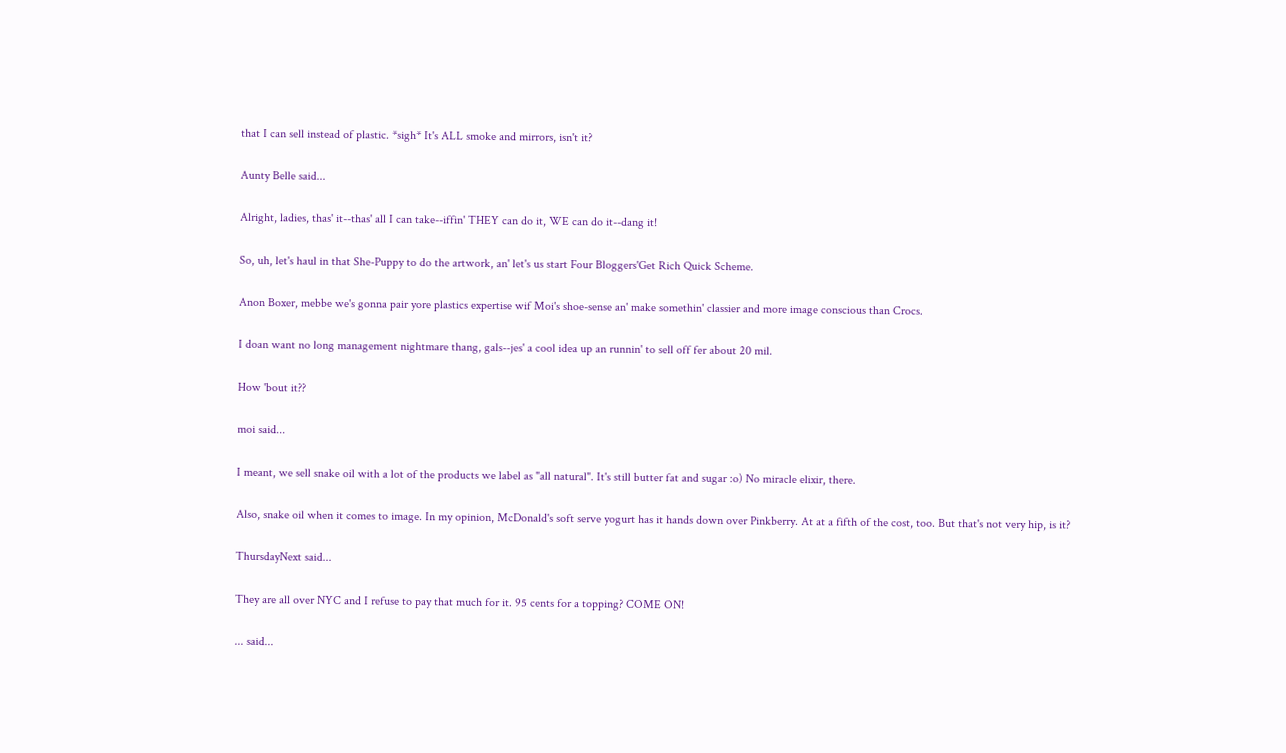that I can sell instead of plastic. *sigh* It's ALL smoke and mirrors, isn't it?

Aunty Belle said...

Alright, ladies, thas' it--thas' all I can take--iffin' THEY can do it, WE can do it--dang it!

So, uh, let's haul in that She-Puppy to do the artwork, an' let's us start Four Bloggers'Get Rich Quick Scheme.

Anon Boxer, mebbe we's gonna pair yore plastics expertise wif Moi's shoe-sense an' make somethin' classier and more image conscious than Crocs.

I doan want no long management nightmare thang, gals--jes' a cool idea up an runnin' to sell off fer about 20 mil.

How 'bout it??

moi said...

I meant, we sell snake oil with a lot of the products we label as "all natural". It's still butter fat and sugar :o) No miracle elixir, there.

Also, snake oil when it comes to image. In my opinion, McDonald's soft serve yogurt has it hands down over Pinkberry. At at a fifth of the cost, too. But that's not very hip, is it?

ThursdayNext said...

They are all over NYC and I refuse to pay that much for it. 95 cents for a topping? COME ON!

... said...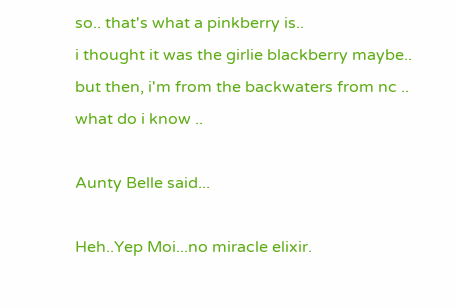so.. that's what a pinkberry is..
i thought it was the girlie blackberry maybe..
but then, i'm from the backwaters from nc ..
what do i know ..

Aunty Belle said...

Heh..Yep Moi...no miracle elixir.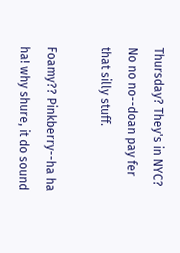Thursday? They's in NYC? No no no--doan pay fer that silly stuff.

Foamy?? Pinkberry--ha ha ha! why shure, it do sound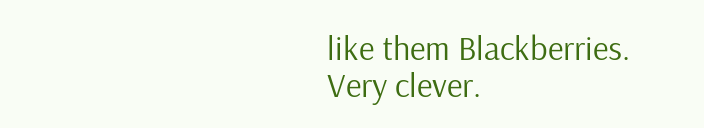like them Blackberries. Very clever.